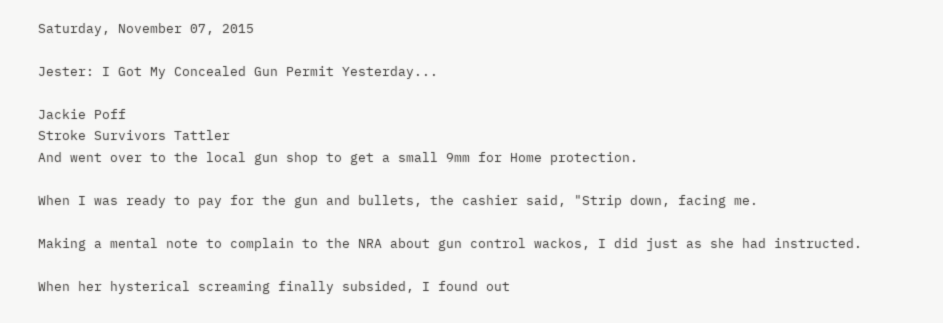Saturday, November 07, 2015

Jester: I Got My Concealed Gun Permit Yesterday...

Jackie Poff
Stroke Survivors Tattler
And went over to the local gun shop to get a small 9mm for Home protection.

When I was ready to pay for the gun and bullets, the cashier said, "Strip down, facing me.

Making a mental note to complain to the NRA about gun control wackos, I did just as she had instructed.

When her hysterical screaming finally subsided, I found out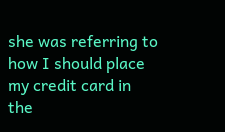she was referring to how I should place my credit card in the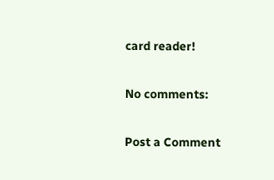card reader!

No comments:

Post a Comment